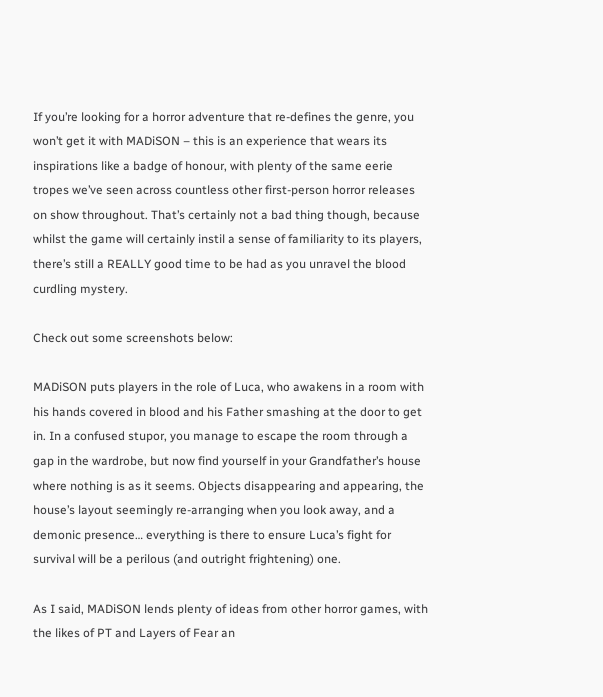If you’re looking for a horror adventure that re-defines the genre, you won’t get it with MADiSON – this is an experience that wears its inspirations like a badge of honour, with plenty of the same eerie tropes we’ve seen across countless other first-person horror releases on show throughout. That’s certainly not a bad thing though, because whilst the game will certainly instil a sense of familiarity to its players, there’s still a REALLY good time to be had as you unravel the blood curdling mystery.

Check out some screenshots below:

MADiSON puts players in the role of Luca, who awakens in a room with his hands covered in blood and his Father smashing at the door to get in. In a confused stupor, you manage to escape the room through a gap in the wardrobe, but now find yourself in your Grandfather’s house where nothing is as it seems. Objects disappearing and appearing, the house’s layout seemingly re-arranging when you look away, and a demonic presence… everything is there to ensure Luca’s fight for survival will be a perilous (and outright frightening) one.

As I said, MADiSON lends plenty of ideas from other horror games, with the likes of PT and Layers of Fear an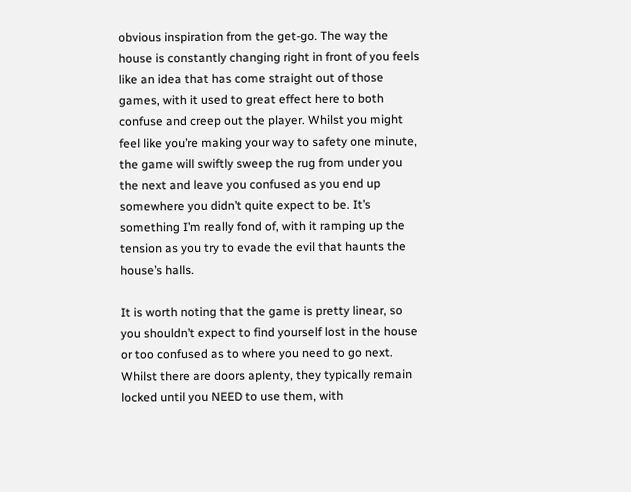obvious inspiration from the get-go. The way the house is constantly changing right in front of you feels like an idea that has come straight out of those games, with it used to great effect here to both confuse and creep out the player. Whilst you might feel like you’re making your way to safety one minute, the game will swiftly sweep the rug from under you the next and leave you confused as you end up somewhere you didn’t quite expect to be. It’s something I’m really fond of, with it ramping up the tension as you try to evade the evil that haunts the house’s halls.

It is worth noting that the game is pretty linear, so you shouldn’t expect to find yourself lost in the house or too confused as to where you need to go next. Whilst there are doors aplenty, they typically remain locked until you NEED to use them, with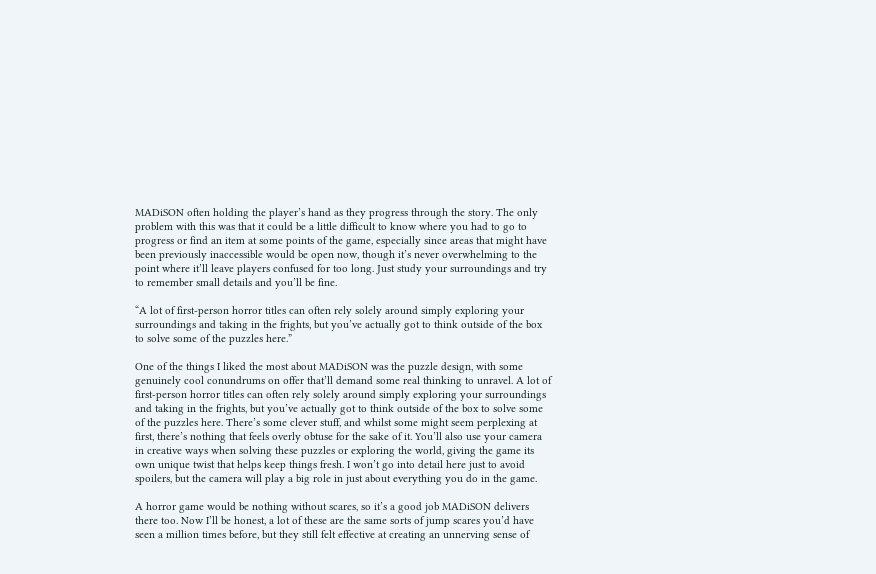MADiSON often holding the player’s hand as they progress through the story. The only problem with this was that it could be a little difficult to know where you had to go to progress or find an item at some points of the game, especially since areas that might have been previously inaccessible would be open now, though it’s never overwhelming to the point where it’ll leave players confused for too long. Just study your surroundings and try to remember small details and you’ll be fine.

“A lot of first-person horror titles can often rely solely around simply exploring your surroundings and taking in the frights, but you’ve actually got to think outside of the box to solve some of the puzzles here.”

One of the things I liked the most about MADiSON was the puzzle design, with some genuinely cool conundrums on offer that’ll demand some real thinking to unravel. A lot of first-person horror titles can often rely solely around simply exploring your surroundings and taking in the frights, but you’ve actually got to think outside of the box to solve some of the puzzles here. There’s some clever stuff, and whilst some might seem perplexing at first, there’s nothing that feels overly obtuse for the sake of it. You’ll also use your camera in creative ways when solving these puzzles or exploring the world, giving the game its own unique twist that helps keep things fresh. I won’t go into detail here just to avoid spoilers, but the camera will play a big role in just about everything you do in the game.

A horror game would be nothing without scares, so it’s a good job MADiSON delivers there too. Now I’ll be honest, a lot of these are the same sorts of jump scares you’d have seen a million times before, but they still felt effective at creating an unnerving sense of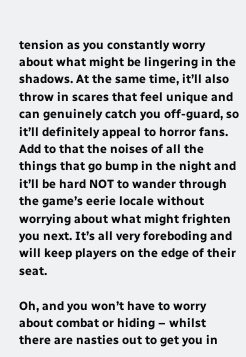tension as you constantly worry about what might be lingering in the shadows. At the same time, it’ll also throw in scares that feel unique and can genuinely catch you off-guard, so it’ll definitely appeal to horror fans. Add to that the noises of all the things that go bump in the night and it’ll be hard NOT to wander through the game’s eerie locale without worrying about what might frighten you next. It’s all very foreboding and will keep players on the edge of their seat.

Oh, and you won’t have to worry about combat or hiding – whilst there are nasties out to get you in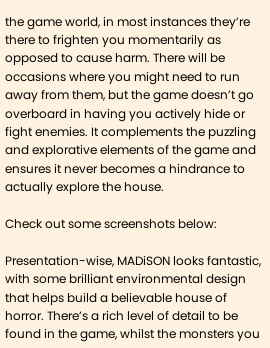the game world, in most instances they’re there to frighten you momentarily as opposed to cause harm. There will be occasions where you might need to run away from them, but the game doesn’t go overboard in having you actively hide or fight enemies. It complements the puzzling and explorative elements of the game and ensures it never becomes a hindrance to actually explore the house.

Check out some screenshots below:

Presentation-wise, MADiSON looks fantastic, with some brilliant environmental design that helps build a believable house of horror. There’s a rich level of detail to be found in the game, whilst the monsters you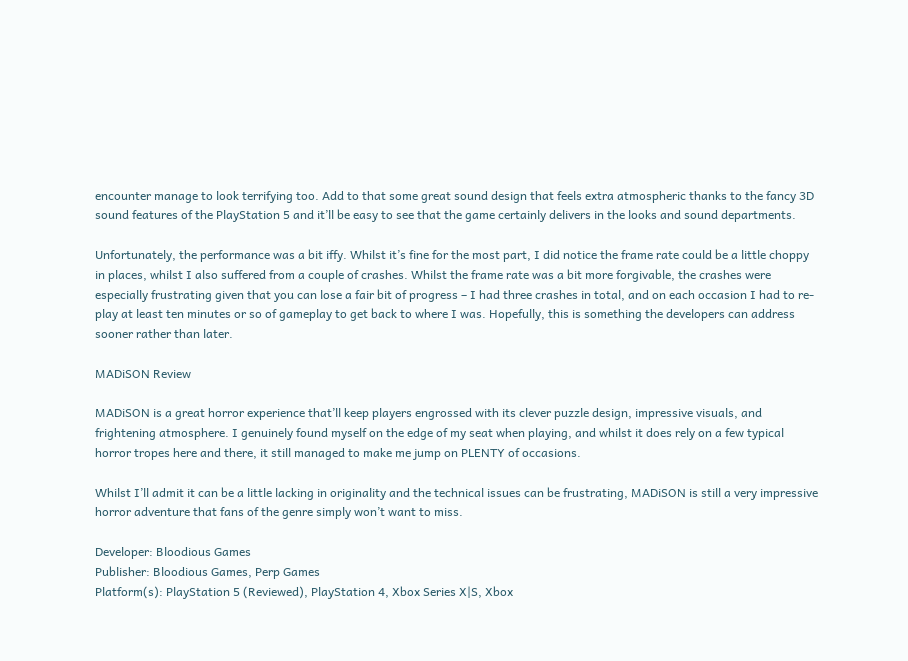encounter manage to look terrifying too. Add to that some great sound design that feels extra atmospheric thanks to the fancy 3D sound features of the PlayStation 5 and it’ll be easy to see that the game certainly delivers in the looks and sound departments.

Unfortunately, the performance was a bit iffy. Whilst it’s fine for the most part, I did notice the frame rate could be a little choppy in places, whilst I also suffered from a couple of crashes. Whilst the frame rate was a bit more forgivable, the crashes were especially frustrating given that you can lose a fair bit of progress – I had three crashes in total, and on each occasion I had to re-play at least ten minutes or so of gameplay to get back to where I was. Hopefully, this is something the developers can address sooner rather than later.

MADiSON Review

MADiSON is a great horror experience that’ll keep players engrossed with its clever puzzle design, impressive visuals, and frightening atmosphere. I genuinely found myself on the edge of my seat when playing, and whilst it does rely on a few typical horror tropes here and there, it still managed to make me jump on PLENTY of occasions.

Whilst I’ll admit it can be a little lacking in originality and the technical issues can be frustrating, MADiSON is still a very impressive horror adventure that fans of the genre simply won’t want to miss.

Developer: Bloodious Games
Publisher: Bloodious Games, Perp Games
Platform(s): PlayStation 5 (Reviewed), PlayStation 4, Xbox Series X|S, Xbox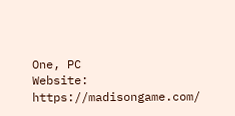One, PC
Website: https://madisongame.com/